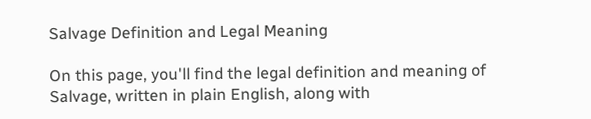Salvage Definition and Legal Meaning

On this page, you'll find the legal definition and meaning of Salvage, written in plain English, along with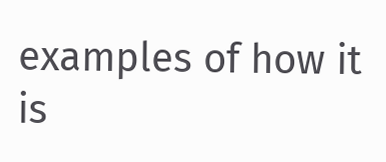examples of how it is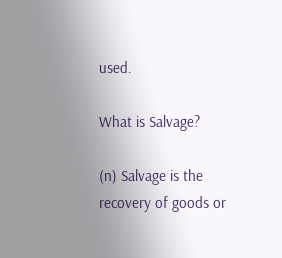used.

What is Salvage?

(n) Salvage is the recovery of goods or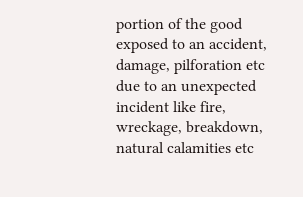portion of the good exposed to an accident, damage, pilforation etc due to an unexpected incident like fire, wreckage, breakdown, natural calamities etc